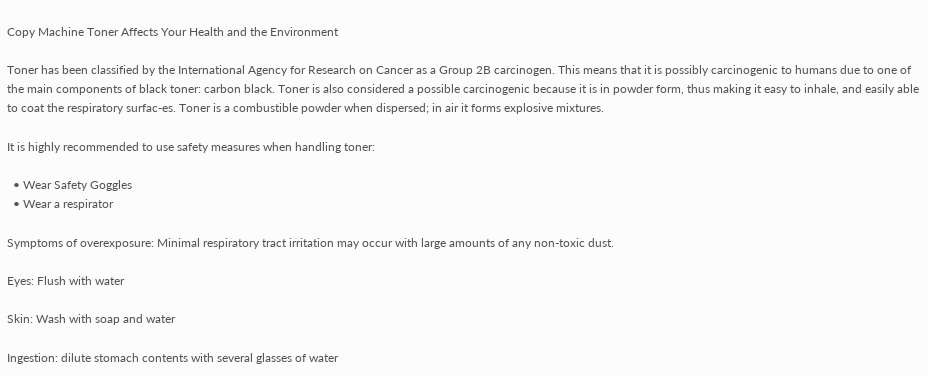Copy Machine Toner Affects Your Health and the Environment

Toner has been classified by the International Agency for Research on Cancer as a Group 2B carcinogen. This means that it is possibly carcinogenic to humans due to one of the main components of black toner: carbon black. Toner is also considered a possible carcinogenic because it is in powder form, thus making it easy to inhale, and easily able to coat the respiratory surfac-es. Toner is a combustible powder when dispersed; in air it forms explosive mixtures.

It is highly recommended to use safety measures when handling toner:

  • Wear Safety Goggles
  • Wear a respirator

Symptoms of overexposure: Minimal respiratory tract irritation may occur with large amounts of any non-toxic dust.

Eyes: Flush with water

Skin: Wash with soap and water

Ingestion: dilute stomach contents with several glasses of water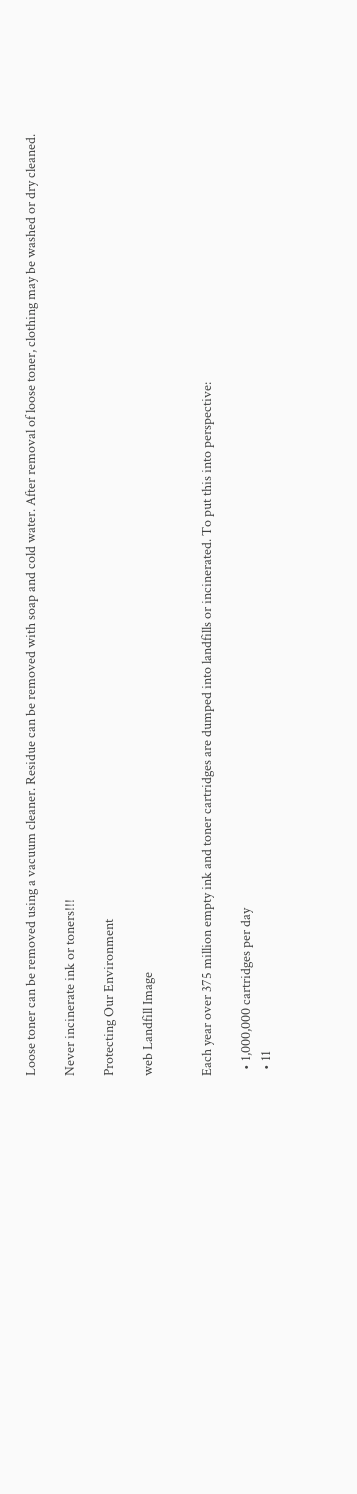Loose toner can be removed using a vacuum cleaner. Residue can be removed with soap and cold water. After removal of loose toner, clothing may be washed or dry cleaned.

Never incinerate ink or toners!!!

Protecting Our Environment

web Landfill Image


Each year over 375 million empty ink and toner cartridges are dumped into landfills or incinerated. To put this into perspective:

  • 1,000,000 cartridges per day
  • 11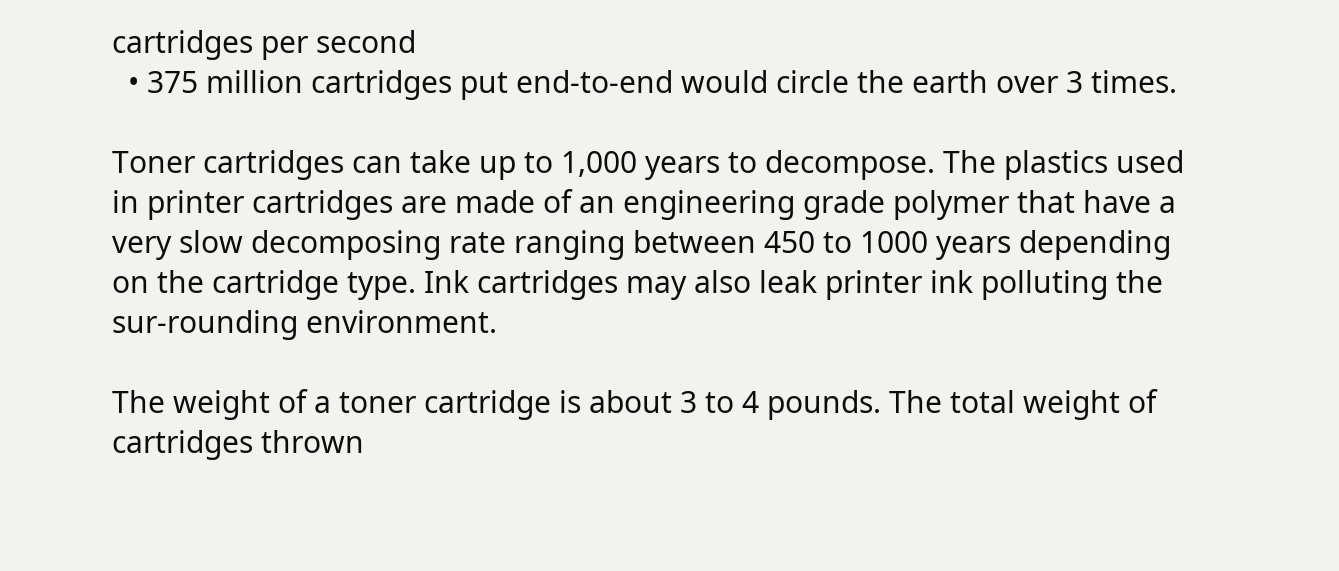cartridges per second
  • 375 million cartridges put end-to-end would circle the earth over 3 times.

Toner cartridges can take up to 1,000 years to decompose. The plastics used in printer cartridges are made of an engineering grade polymer that have a very slow decomposing rate ranging between 450 to 1000 years depending on the cartridge type. Ink cartridges may also leak printer ink polluting the sur-rounding environment.

The weight of a toner cartridge is about 3 to 4 pounds. The total weight of cartridges thrown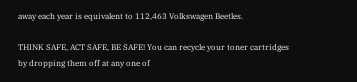away each year is equivalent to 112,463 Volkswagen Beetles.

THINK SAFE, ACT SAFE, BE SAFE! You can recycle your toner cartridges by dropping them off at any one of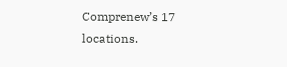Comprenew’s 17 locations.